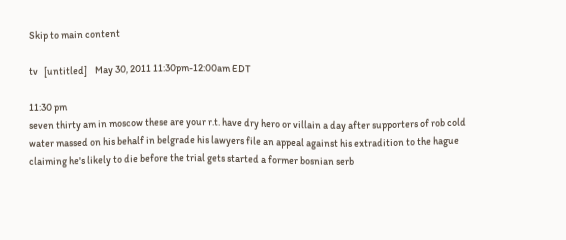Skip to main content

tv   [untitled]    May 30, 2011 11:30pm-12:00am EDT

11:30 pm
seven thirty am in moscow these are your r.t. have dry hero or villain a day after supporters of rob cold water massed on his behalf in belgrade his lawyers file an appeal against his extradition to the hague claiming he's likely to die before the trial gets started a former bosnian serb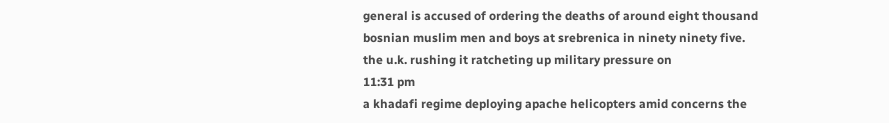general is accused of ordering the deaths of around eight thousand bosnian muslim men and boys at srebrenica in ninety ninety five. the u.k. rushing it ratcheting up military pressure on
11:31 pm
a khadafi regime deploying apache helicopters amid concerns the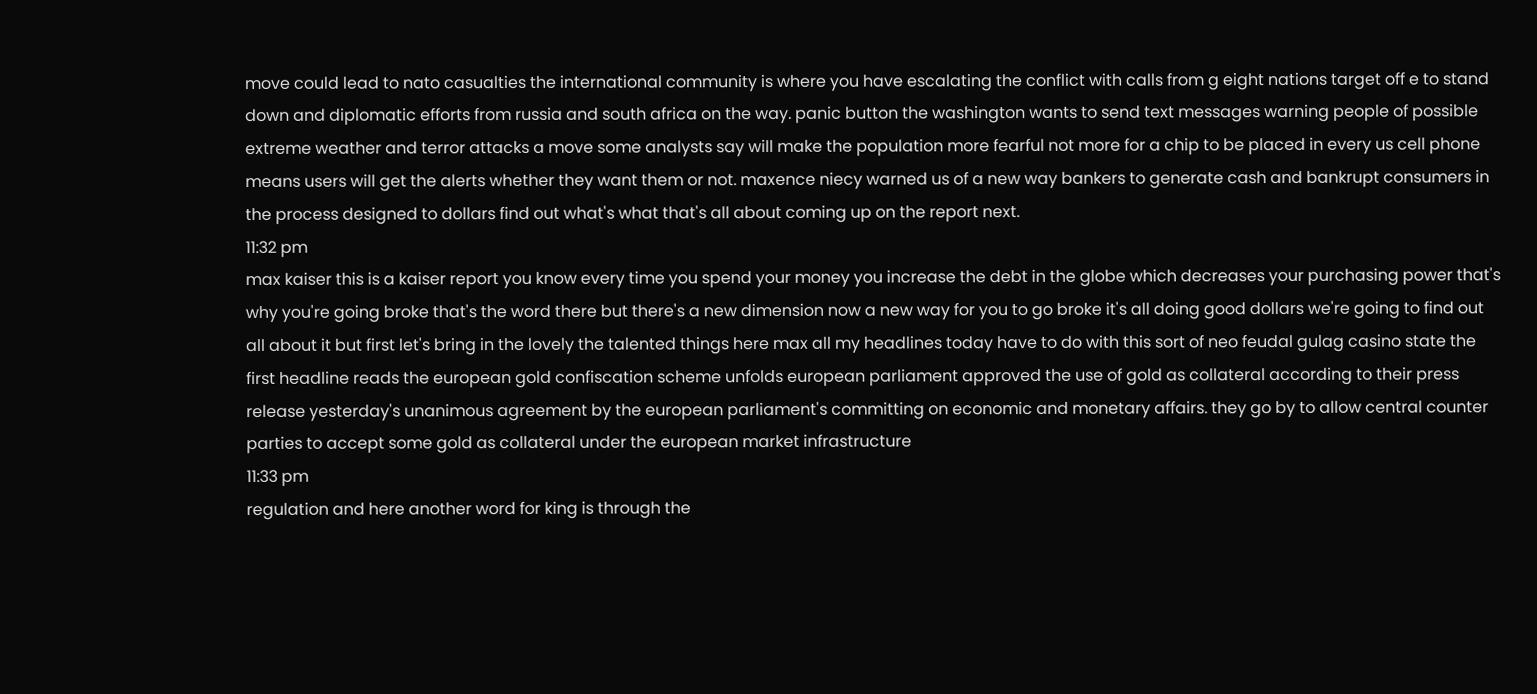move could lead to nato casualties the international community is where you have escalating the conflict with calls from g eight nations target off e to stand down and diplomatic efforts from russia and south africa on the way. panic button the washington wants to send text messages warning people of possible extreme weather and terror attacks a move some analysts say will make the population more fearful not more for a chip to be placed in every us cell phone means users will get the alerts whether they want them or not. maxence niecy warned us of a new way bankers to generate cash and bankrupt consumers in the process designed to dollars find out what's what that's all about coming up on the report next.
11:32 pm
max kaiser this is a kaiser report you know every time you spend your money you increase the debt in the globe which decreases your purchasing power that's why you're going broke that's the word there but there's a new dimension now a new way for you to go broke it's all doing good dollars we're going to find out all about it but first let's bring in the lovely the talented things here max all my headlines today have to do with this sort of neo feudal gulag casino state the first headline reads the european gold confiscation scheme unfolds european parliament approved the use of gold as collateral according to their press release yesterday's unanimous agreement by the european parliament's committing on economic and monetary affairs. they go by to allow central counter parties to accept some gold as collateral under the european market infrastructure
11:33 pm
regulation and here another word for king is through the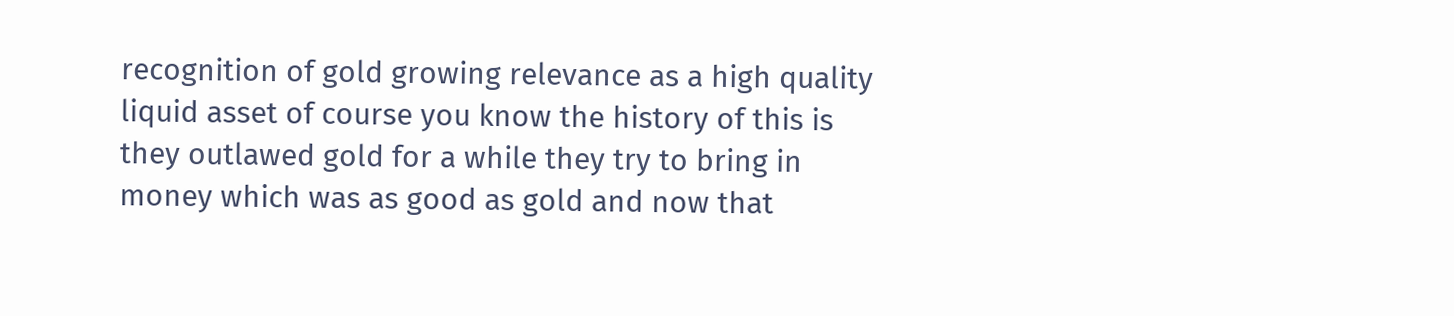recognition of gold growing relevance as a high quality liquid asset of course you know the history of this is they outlawed gold for a while they try to bring in money which was as good as gold and now that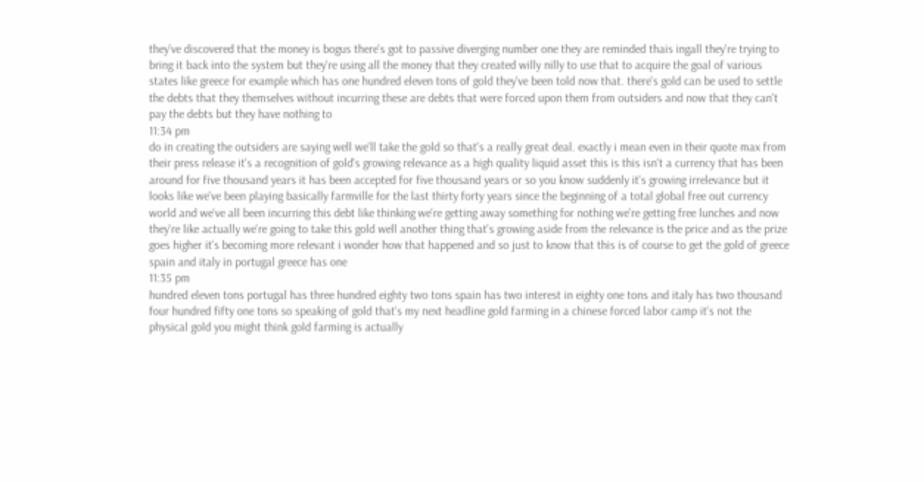they've discovered that the money is bogus there's got to passive diverging number one they are reminded thais ingall they're trying to bring it back into the system but they're using all the money that they created willy nilly to use that to acquire the goal of various states like greece for example which has one hundred eleven tons of gold they've been told now that. there's gold can be used to settle the debts that they themselves without incurring these are debts that were forced upon them from outsiders and now that they can't pay the debts but they have nothing to
11:34 pm
do in creating the outsiders are saying well we'll take the gold so that's a really great deal. exactly i mean even in their quote max from their press release it's a recognition of gold's growing relevance as a high quality liquid asset this is this isn't a currency that has been around for five thousand years it has been accepted for five thousand years or so you know suddenly it's growing irrelevance but it looks like we've been playing basically farmville for the last thirty forty years since the beginning of a total global free out currency world and we've all been incurring this debt like thinking we're getting away something for nothing we're getting free lunches and now they're like actually we're going to take this gold well another thing that's growing aside from the relevance is the price and as the prize goes higher it's becoming more relevant i wonder how that happened and so just to know that this is of course to get the gold of greece spain and italy in portugal greece has one
11:35 pm
hundred eleven tons portugal has three hundred eighty two tons spain has two interest in eighty one tons and italy has two thousand four hundred fifty one tons so speaking of gold that's my next headline gold farming in a chinese forced labor camp it's not the physical gold you might think gold farming is actually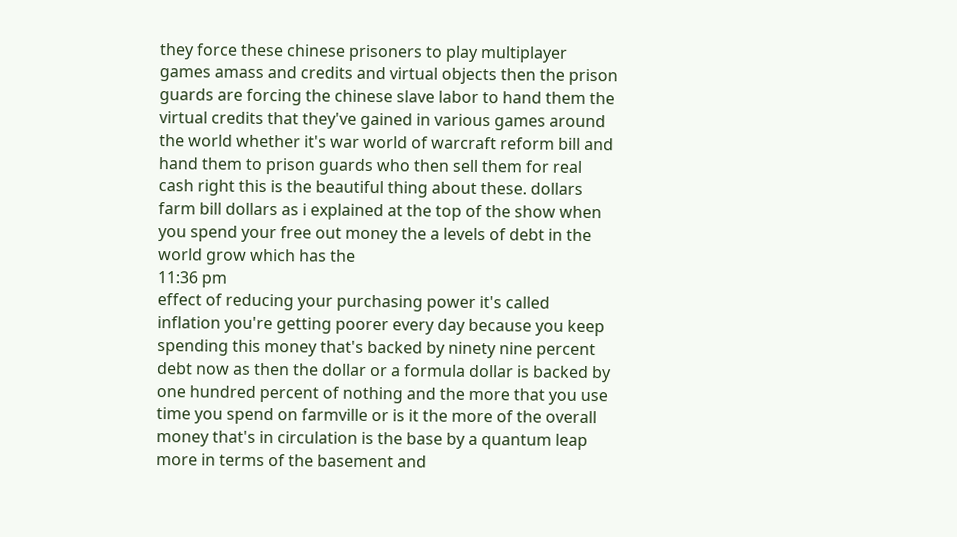they force these chinese prisoners to play multiplayer games amass and credits and virtual objects then the prison guards are forcing the chinese slave labor to hand them the virtual credits that they've gained in various games around the world whether it's war world of warcraft reform bill and hand them to prison guards who then sell them for real cash right this is the beautiful thing about these. dollars farm bill dollars as i explained at the top of the show when you spend your free out money the a levels of debt in the world grow which has the
11:36 pm
effect of reducing your purchasing power it's called inflation you're getting poorer every day because you keep spending this money that's backed by ninety nine percent debt now as then the dollar or a formula dollar is backed by one hundred percent of nothing and the more that you use time you spend on farmville or is it the more of the overall money that's in circulation is the base by a quantum leap more in terms of the basement and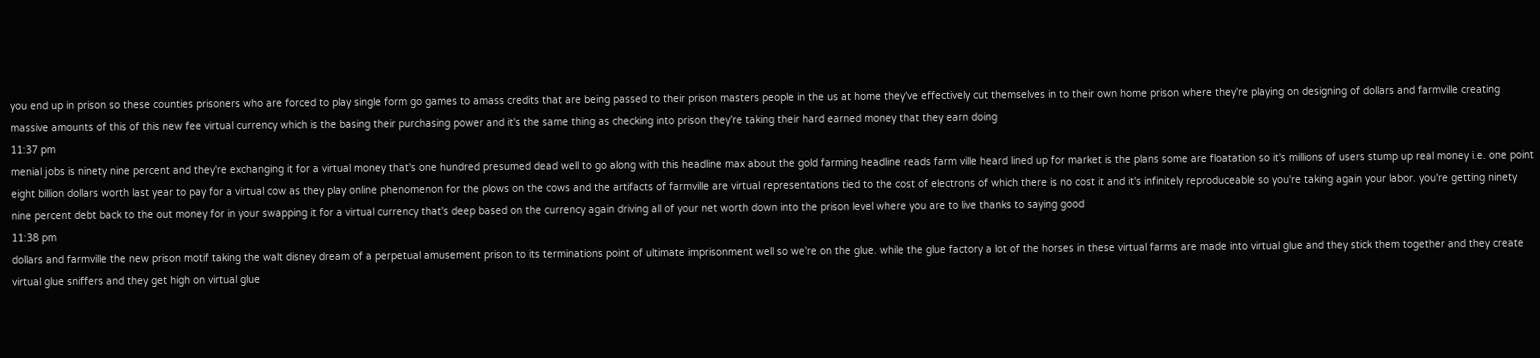you end up in prison so these counties prisoners who are forced to play single form go games to amass credits that are being passed to their prison masters people in the us at home they've effectively cut themselves in to their own home prison where they're playing on designing of dollars and farmville creating massive amounts of this of this new fee virtual currency which is the basing their purchasing power and it's the same thing as checking into prison they're taking their hard earned money that they earn doing
11:37 pm
menial jobs is ninety nine percent and they're exchanging it for a virtual money that's one hundred presumed dead well to go along with this headline max about the gold farming headline reads farm ville heard lined up for market is the plans some are floatation so it's millions of users stump up real money i.e. one point eight billion dollars worth last year to pay for a virtual cow as they play online phenomenon for the plows on the cows and the artifacts of farmville are virtual representations tied to the cost of electrons of which there is no cost it and it's infinitely reproduceable so you're taking again your labor. you're getting ninety nine percent debt back to the out money for in your swapping it for a virtual currency that's deep based on the currency again driving all of your net worth down into the prison level where you are to live thanks to saying good
11:38 pm
dollars and farmville the new prison motif taking the walt disney dream of a perpetual amusement prison to its terminations point of ultimate imprisonment well so we're on the glue. while the glue factory a lot of the horses in these virtual farms are made into virtual glue and they stick them together and they create virtual glue sniffers and they get high on virtual glue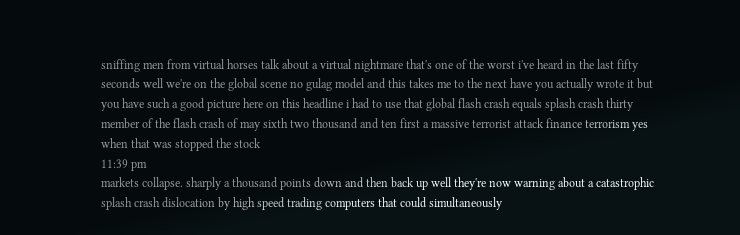sniffing men from virtual horses talk about a virtual nightmare that's one of the worst i've heard in the last fifty seconds well we're on the global scene no gulag model and this takes me to the next have you actually wrote it but you have such a good picture here on this headline i had to use that global flash crash equals splash crash thirty member of the flash crash of may sixth two thousand and ten first a massive terrorist attack finance terrorism yes when that was stopped the stock
11:39 pm
markets collapse. sharply a thousand points down and then back up well they're now warning about a catastrophic splash crash dislocation by high speed trading computers that could simultaneously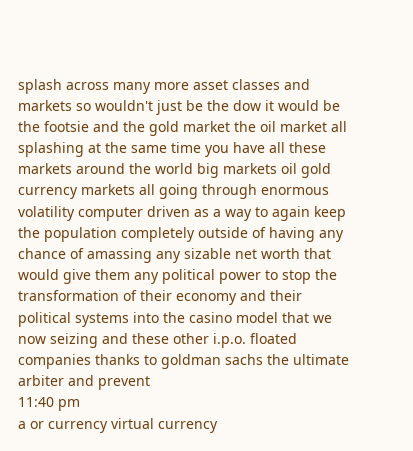splash across many more asset classes and markets so wouldn't just be the dow it would be the footsie and the gold market the oil market all splashing at the same time you have all these markets around the world big markets oil gold currency markets all going through enormous volatility computer driven as a way to again keep the population completely outside of having any chance of amassing any sizable net worth that would give them any political power to stop the transformation of their economy and their political systems into the casino model that we now seizing and these other i.p.o. floated companies thanks to goldman sachs the ultimate arbiter and prevent
11:40 pm
a or currency virtual currency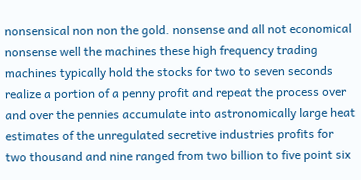nonsensical non non the gold. nonsense and all not economical nonsense well the machines these high frequency trading machines typically hold the stocks for two to seven seconds realize a portion of a penny profit and repeat the process over and over the pennies accumulate into astronomically large heat estimates of the unregulated secretive industries profits for two thousand and nine ranged from two billion to five point six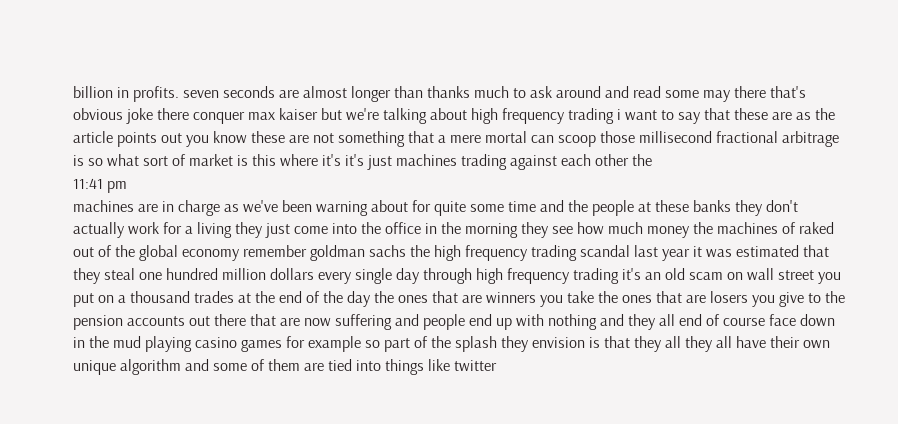billion in profits. seven seconds are almost longer than thanks much to ask around and read some may there that's obvious joke there conquer max kaiser but we're talking about high frequency trading i want to say that these are as the article points out you know these are not something that a mere mortal can scoop those millisecond fractional arbitrage is so what sort of market is this where it's it's just machines trading against each other the
11:41 pm
machines are in charge as we've been warning about for quite some time and the people at these banks they don't actually work for a living they just come into the office in the morning they see how much money the machines of raked out of the global economy remember goldman sachs the high frequency trading scandal last year it was estimated that they steal one hundred million dollars every single day through high frequency trading it's an old scam on wall street you put on a thousand trades at the end of the day the ones that are winners you take the ones that are losers you give to the pension accounts out there that are now suffering and people end up with nothing and they all end of course face down in the mud playing casino games for example so part of the splash they envision is that they all they all have their own unique algorithm and some of them are tied into things like twitter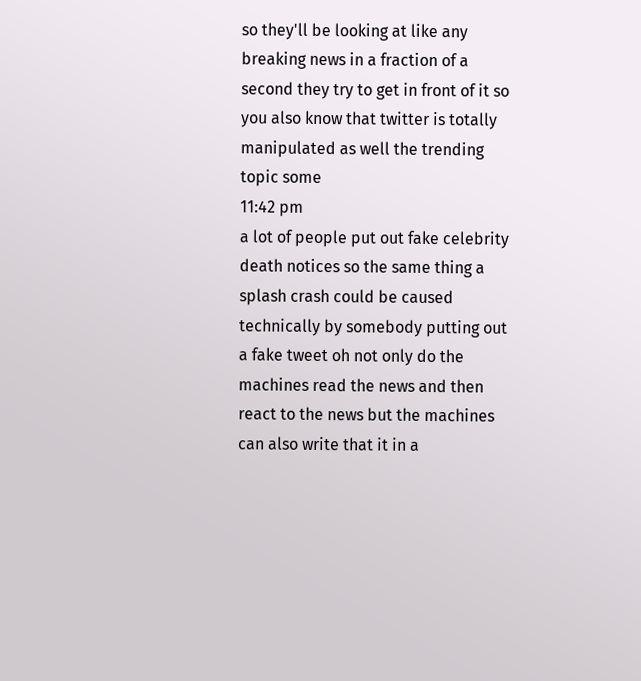so they'll be looking at like any breaking news in a fraction of a second they try to get in front of it so you also know that twitter is totally manipulated as well the trending topic some
11:42 pm
a lot of people put out fake celebrity death notices so the same thing a splash crash could be caused technically by somebody putting out a fake tweet oh not only do the machines read the news and then react to the news but the machines can also write that it in a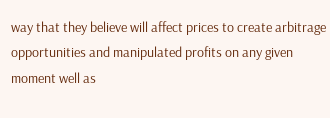way that they believe will affect prices to create arbitrage opportunities and manipulated profits on any given moment well as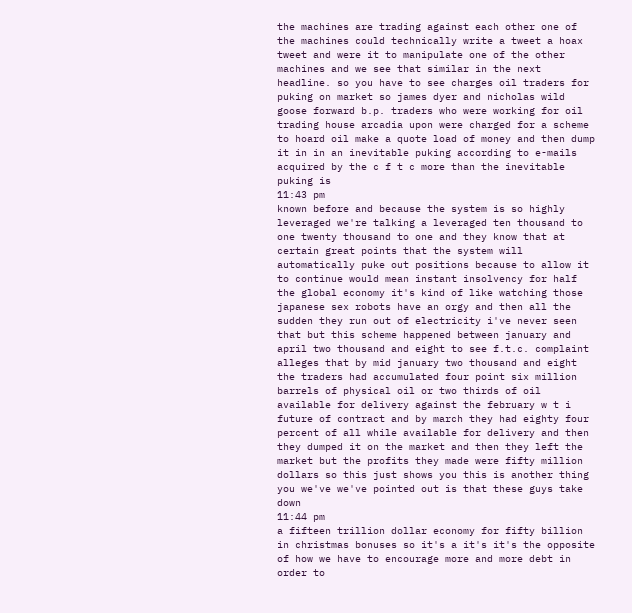the machines are trading against each other one of the machines could technically write a tweet a hoax tweet and were it to manipulate one of the other machines and we see that similar in the next headline. so you have to see charges oil traders for puking on market so james dyer and nicholas wild goose forward b.p. traders who were working for oil trading house arcadia upon were charged for a scheme to hoard oil make a quote load of money and then dump it in in an inevitable puking according to e-mails acquired by the c f t c more than the inevitable puking is
11:43 pm
known before and because the system is so highly leveraged we're talking a leveraged ten thousand to one twenty thousand to one and they know that at certain great points that the system will automatically puke out positions because to allow it to continue would mean instant insolvency for half the global economy it's kind of like watching those japanese sex robots have an orgy and then all the sudden they run out of electricity i've never seen that but this scheme happened between january and april two thousand and eight to see f.t.c. complaint alleges that by mid january two thousand and eight the traders had accumulated four point six million barrels of physical oil or two thirds of oil available for delivery against the february w t i future of contract and by march they had eighty four percent of all while available for delivery and then they dumped it on the market and then they left the market but the profits they made were fifty million dollars so this just shows you this is another thing you we've we've pointed out is that these guys take down
11:44 pm
a fifteen trillion dollar economy for fifty billion in christmas bonuses so it's a it's it's the opposite of how we have to encourage more and more debt in order to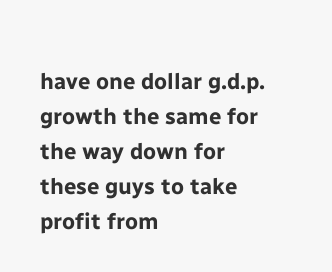have one dollar g.d.p. growth the same for the way down for these guys to take profit from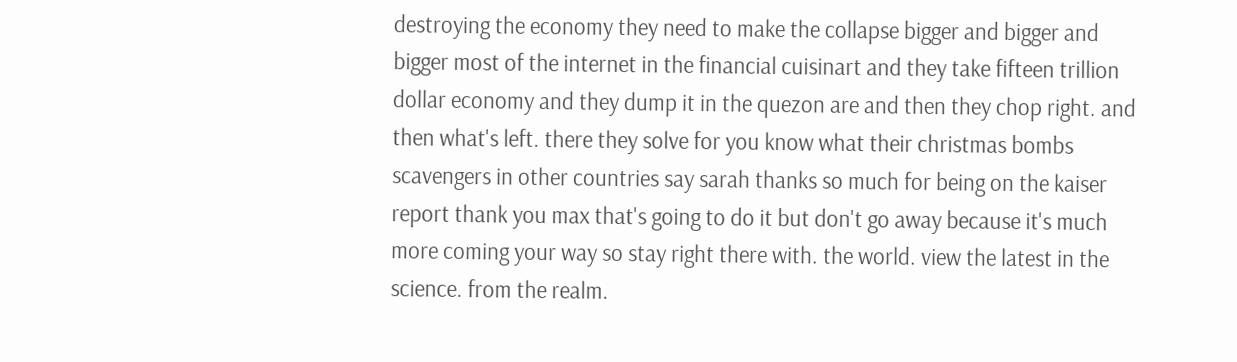destroying the economy they need to make the collapse bigger and bigger and bigger most of the internet in the financial cuisinart and they take fifteen trillion dollar economy and they dump it in the quezon are and then they chop right. and then what's left. there they solve for you know what their christmas bombs scavengers in other countries say sarah thanks so much for being on the kaiser report thank you max that's going to do it but don't go away because it's much more coming your way so stay right there with. the world. view the latest in the science. from the realm.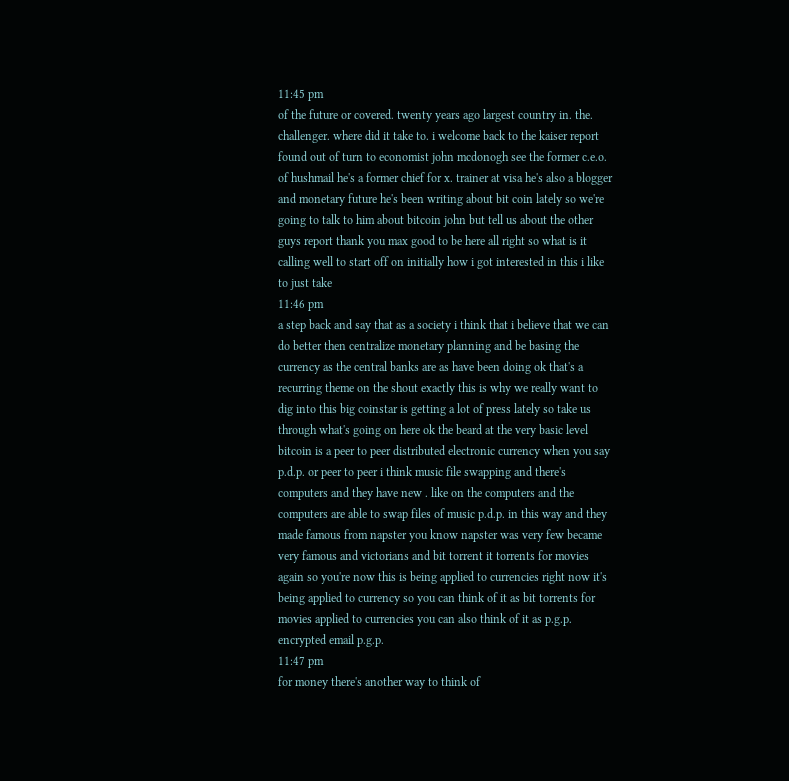11:45 pm
of the future or covered. twenty years ago largest country in. the. challenger. where did it take to. i welcome back to the kaiser report found out of turn to economist john mcdonogh see the former c.e.o. of hushmail he's a former chief for x. trainer at visa he's also a blogger and monetary future he's been writing about bit coin lately so we're going to talk to him about bitcoin john but tell us about the other guys report thank you max good to be here all right so what is it calling well to start off on initially how i got interested in this i like to just take
11:46 pm
a step back and say that as a society i think that i believe that we can do better then centralize monetary planning and be basing the currency as the central banks are as have been doing ok that's a recurring theme on the shout exactly this is why we really want to dig into this big coinstar is getting a lot of press lately so take us through what's going on here ok the beard at the very basic level bitcoin is a peer to peer distributed electronic currency when you say p.d.p. or peer to peer i think music file swapping and there's computers and they have new . like on the computers and the computers are able to swap files of music p.d.p. in this way and they made famous from napster you know napster was very few became very famous and victorians and bit torrent it torrents for movies again so you're now this is being applied to currencies right now it's being applied to currency so you can think of it as bit torrents for movies applied to currencies you can also think of it as p.g.p. encrypted email p.g.p.
11:47 pm
for money there's another way to think of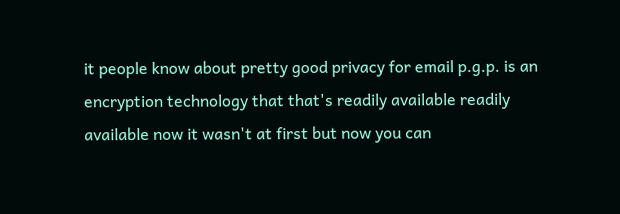it people know about pretty good privacy for email p.g.p. is an encryption technology that that's readily available readily available now it wasn't at first but now you can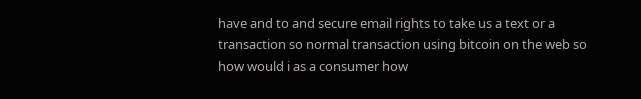have and to and secure email rights to take us a text or a transaction so normal transaction using bitcoin on the web so how would i as a consumer how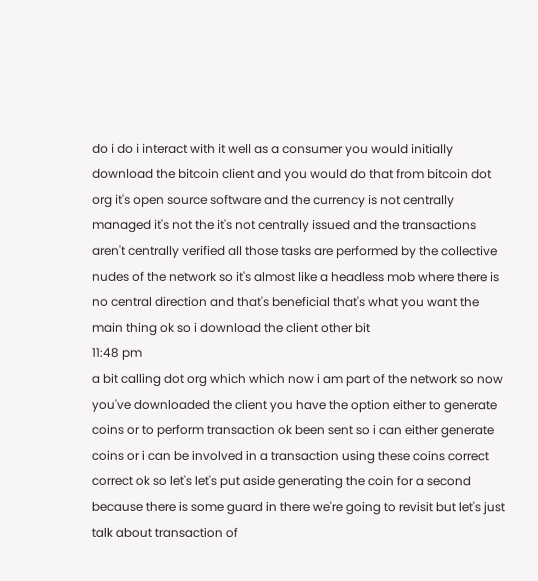do i do i interact with it well as a consumer you would initially download the bitcoin client and you would do that from bitcoin dot org it's open source software and the currency is not centrally managed it's not the it's not centrally issued and the transactions aren't centrally verified all those tasks are performed by the collective nudes of the network so it's almost like a headless mob where there is no central direction and that's beneficial that's what you want the main thing ok so i download the client other bit
11:48 pm
a bit calling dot org which which now i am part of the network so now you've downloaded the client you have the option either to generate coins or to perform transaction ok been sent so i can either generate coins or i can be involved in a transaction using these coins correct correct ok so let's let's put aside generating the coin for a second because there is some guard in there we're going to revisit but let's just talk about transaction of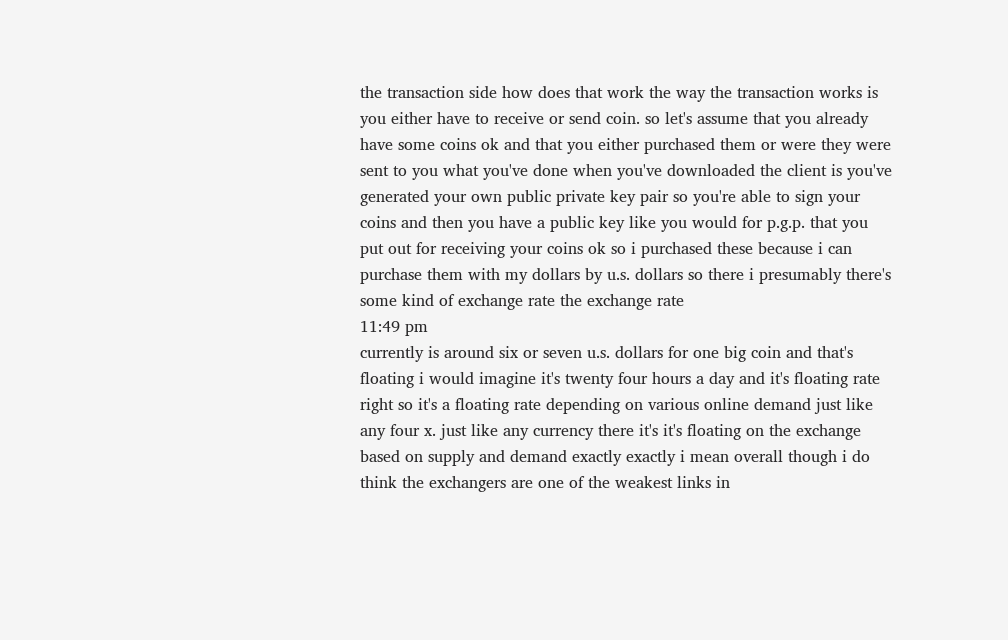the transaction side how does that work the way the transaction works is you either have to receive or send coin. so let's assume that you already have some coins ok and that you either purchased them or were they were sent to you what you've done when you've downloaded the client is you've generated your own public private key pair so you're able to sign your coins and then you have a public key like you would for p.g.p. that you put out for receiving your coins ok so i purchased these because i can purchase them with my dollars by u.s. dollars so there i presumably there's some kind of exchange rate the exchange rate
11:49 pm
currently is around six or seven u.s. dollars for one big coin and that's floating i would imagine it's twenty four hours a day and it's floating rate right so it's a floating rate depending on various online demand just like any four x. just like any currency there it's it's floating on the exchange based on supply and demand exactly exactly i mean overall though i do think the exchangers are one of the weakest links in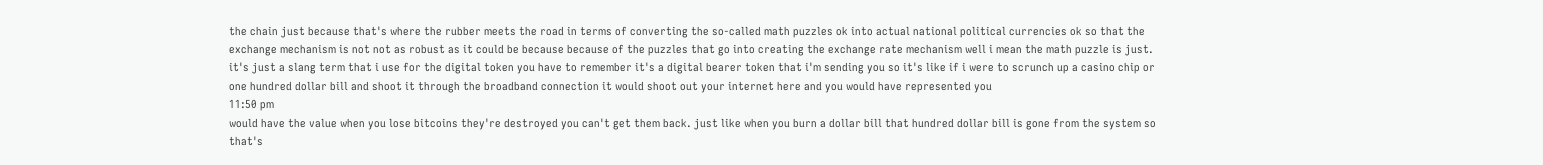the chain just because that's where the rubber meets the road in terms of converting the so-called math puzzles ok into actual national political currencies ok so that the exchange mechanism is not not as robust as it could be because because of the puzzles that go into creating the exchange rate mechanism well i mean the math puzzle is just. it's just a slang term that i use for the digital token you have to remember it's a digital bearer token that i'm sending you so it's like if i were to scrunch up a casino chip or one hundred dollar bill and shoot it through the broadband connection it would shoot out your internet here and you would have represented you
11:50 pm
would have the value when you lose bitcoins they're destroyed you can't get them back. just like when you burn a dollar bill that hundred dollar bill is gone from the system so that's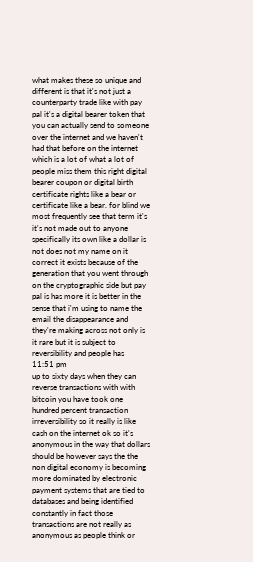what makes these so unique and different is that it's not just a counterparty trade like with pay pal it's a digital bearer token that you can actually send to someone over the internet and we haven't had that before on the internet which is a lot of what a lot of people miss them this right digital bearer coupon or digital birth certificate rights like a bear or certificate like a bear. for blind we most frequently see that term it's it's not made out to anyone specifically its own like a dollar is not does not my name on it correct it exists because of the generation that you went through on the cryptographic side but pay pal is has more it is better in the sense that i'm using to name the email the disappearance and they're making across not only is it rare but it is subject to reversibility and people has
11:51 pm
up to sixty days when they can reverse transactions with with bitcoin you have took one hundred percent transaction irreversibility so it really is like cash on the internet ok so it's anonymous in the way that dollars should be however says the the non digital economy is becoming more dominated by electronic payment systems that are tied to databases and being identified constantly in fact those transactions are not really as anonymous as people think or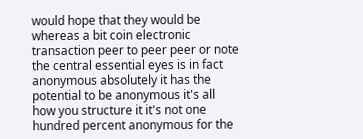would hope that they would be whereas a bit coin electronic transaction peer to peer peer or note the central essential eyes is in fact anonymous absolutely it has the potential to be anonymous it's all how you structure it it's not one hundred percent anonymous for the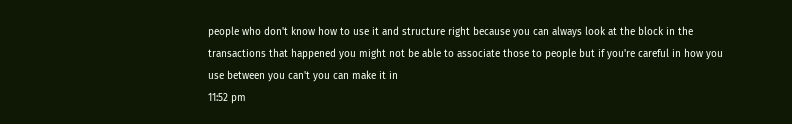people who don't know how to use it and structure right because you can always look at the block in the transactions that happened you might not be able to associate those to people but if you're careful in how you use between you can't you can make it in
11:52 pm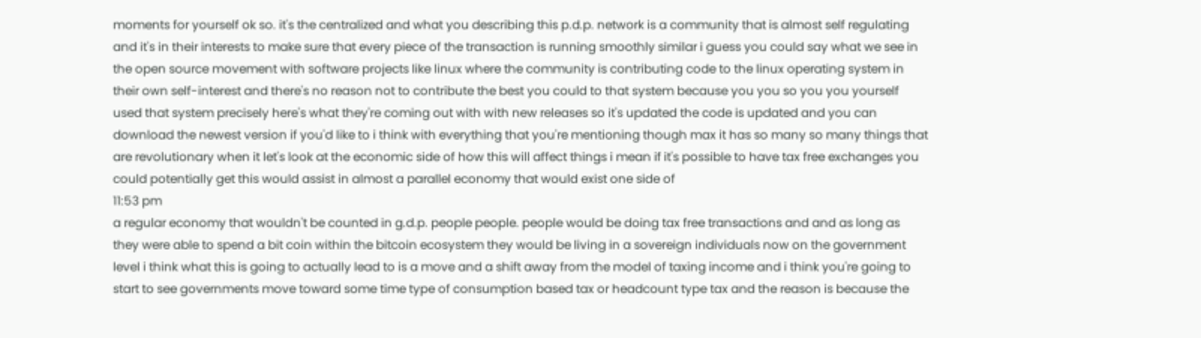moments for yourself ok so. it's the centralized and what you describing this p.d.p. network is a community that is almost self regulating and it's in their interests to make sure that every piece of the transaction is running smoothly similar i guess you could say what we see in the open source movement with software projects like linux where the community is contributing code to the linux operating system in their own self-interest and there's no reason not to contribute the best you could to that system because you you so you you yourself used that system precisely here's what they're coming out with with new releases so it's updated the code is updated and you can download the newest version if you'd like to i think with everything that you're mentioning though max it has so many so many things that are revolutionary when it let's look at the economic side of how this will affect things i mean if it's possible to have tax free exchanges you could potentially get this would assist in almost a parallel economy that would exist one side of
11:53 pm
a regular economy that wouldn't be counted in g.d.p. people people. people would be doing tax free transactions and and as long as they were able to spend a bit coin within the bitcoin ecosystem they would be living in a sovereign individuals now on the government level i think what this is going to actually lead to is a move and a shift away from the model of taxing income and i think you're going to start to see governments move toward some time type of consumption based tax or headcount type tax and the reason is because the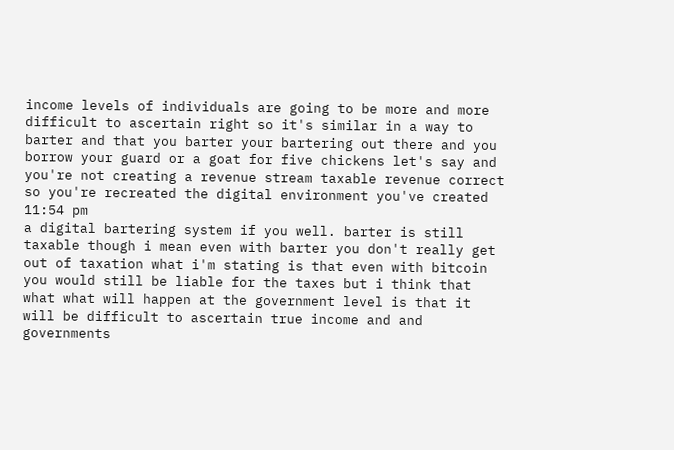income levels of individuals are going to be more and more difficult to ascertain right so it's similar in a way to barter and that you barter your bartering out there and you borrow your guard or a goat for five chickens let's say and you're not creating a revenue stream taxable revenue correct so you're recreated the digital environment you've created
11:54 pm
a digital bartering system if you well. barter is still taxable though i mean even with barter you don't really get out of taxation what i'm stating is that even with bitcoin you would still be liable for the taxes but i think that what what will happen at the government level is that it will be difficult to ascertain true income and and governments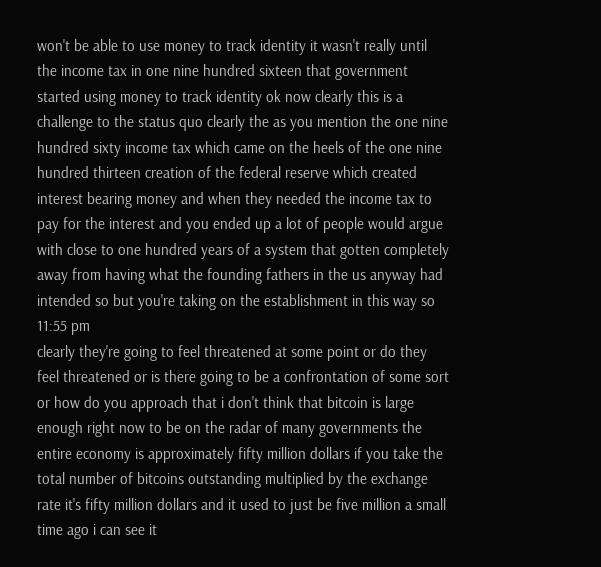won't be able to use money to track identity it wasn't really until the income tax in one nine hundred sixteen that government started using money to track identity ok now clearly this is a challenge to the status quo clearly the as you mention the one nine hundred sixty income tax which came on the heels of the one nine hundred thirteen creation of the federal reserve which created interest bearing money and when they needed the income tax to pay for the interest and you ended up a lot of people would argue with close to one hundred years of a system that gotten completely away from having what the founding fathers in the us anyway had intended so but you're taking on the establishment in this way so
11:55 pm
clearly they're going to feel threatened at some point or do they feel threatened or is there going to be a confrontation of some sort or how do you approach that i don't think that bitcoin is large enough right now to be on the radar of many governments the entire economy is approximately fifty million dollars if you take the total number of bitcoins outstanding multiplied by the exchange rate it's fifty million dollars and it used to just be five million a small time ago i can see it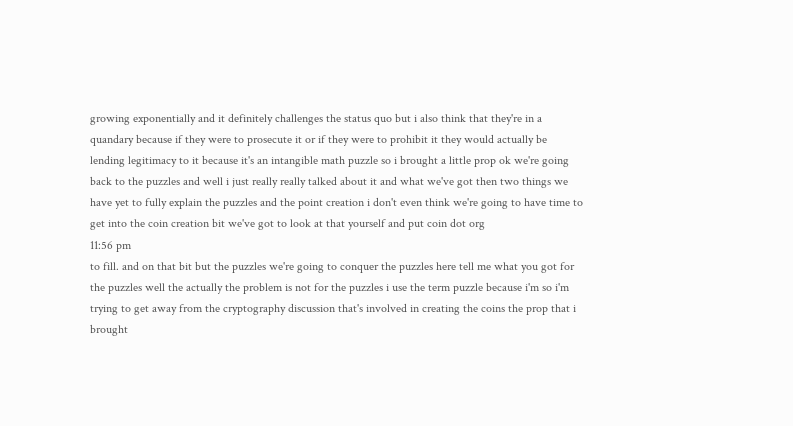growing exponentially and it definitely challenges the status quo but i also think that they're in a quandary because if they were to prosecute it or if they were to prohibit it they would actually be lending legitimacy to it because it's an intangible math puzzle so i brought a little prop ok we're going back to the puzzles and well i just really really talked about it and what we've got then two things we have yet to fully explain the puzzles and the point creation i don't even think we're going to have time to get into the coin creation bit we've got to look at that yourself and put coin dot org
11:56 pm
to fill. and on that bit but the puzzles we're going to conquer the puzzles here tell me what you got for the puzzles well the actually the problem is not for the puzzles i use the term puzzle because i'm so i'm trying to get away from the cryptography discussion that's involved in creating the coins the prop that i brought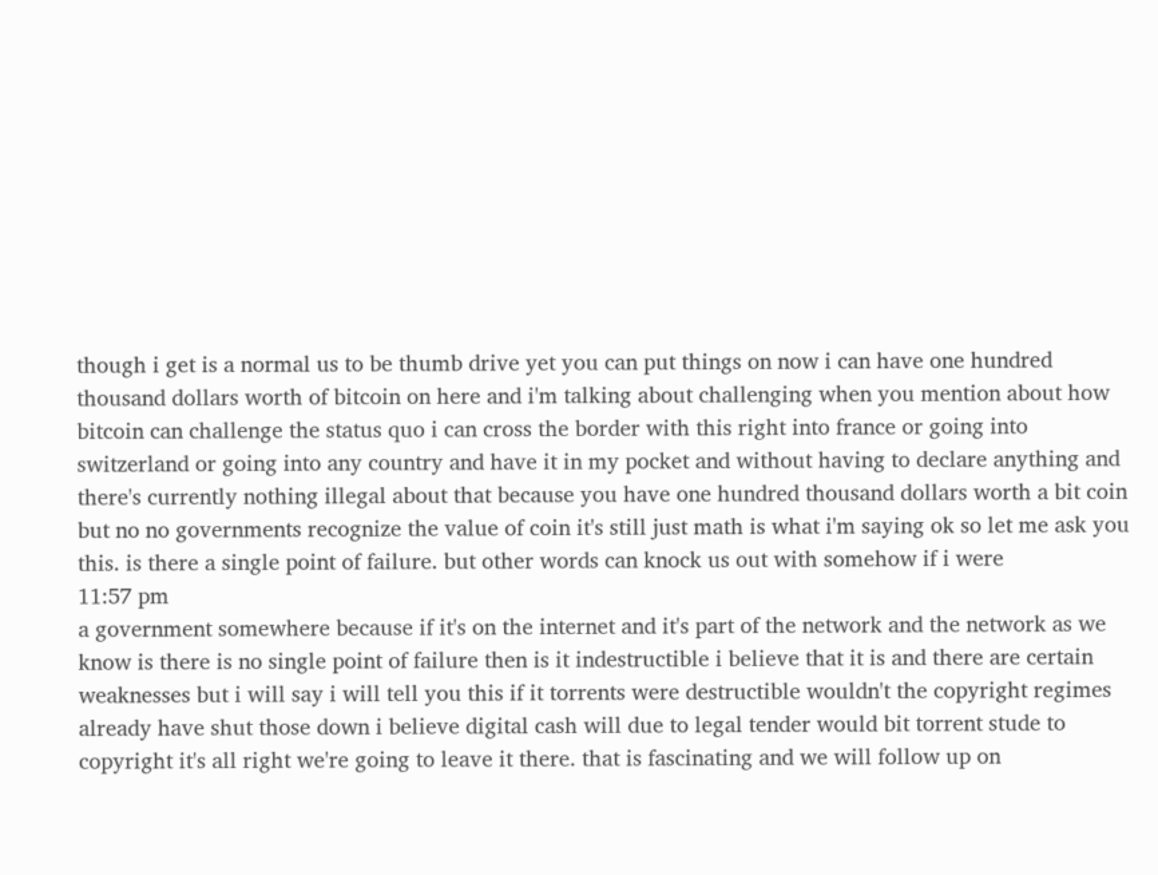though i get is a normal us to be thumb drive yet you can put things on now i can have one hundred thousand dollars worth of bitcoin on here and i'm talking about challenging when you mention about how bitcoin can challenge the status quo i can cross the border with this right into france or going into switzerland or going into any country and have it in my pocket and without having to declare anything and there's currently nothing illegal about that because you have one hundred thousand dollars worth a bit coin but no no governments recognize the value of coin it's still just math is what i'm saying ok so let me ask you this. is there a single point of failure. but other words can knock us out with somehow if i were
11:57 pm
a government somewhere because if it's on the internet and it's part of the network and the network as we know is there is no single point of failure then is it indestructible i believe that it is and there are certain weaknesses but i will say i will tell you this if it torrents were destructible wouldn't the copyright regimes already have shut those down i believe digital cash will due to legal tender would bit torrent stude to copyright it's all right we're going to leave it there. that is fascinating and we will follow up on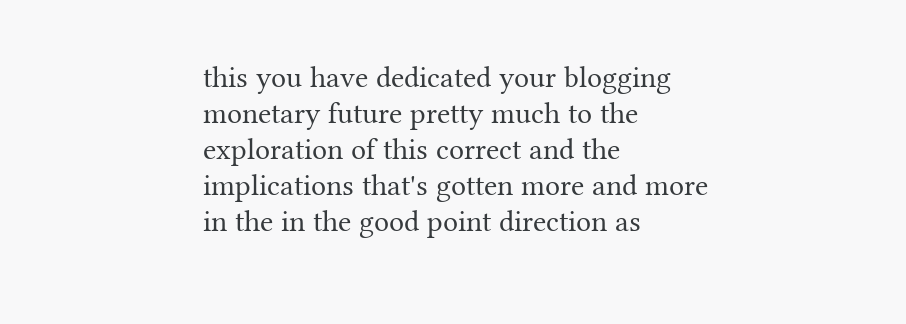this you have dedicated your blogging monetary future pretty much to the exploration of this correct and the implications that's gotten more and more in the in the good point direction as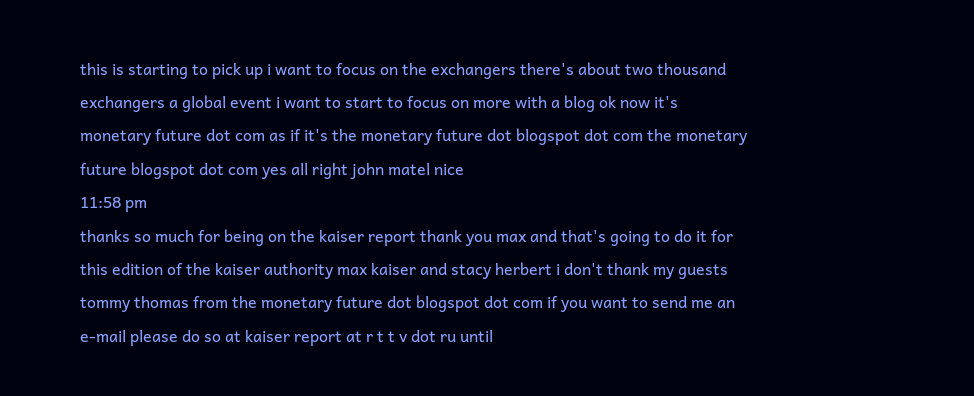this is starting to pick up i want to focus on the exchangers there's about two thousand exchangers a global event i want to start to focus on more with a blog ok now it's monetary future dot com as if it's the monetary future dot blogspot dot com the monetary future blogspot dot com yes all right john matel nice
11:58 pm
thanks so much for being on the kaiser report thank you max and that's going to do it for this edition of the kaiser authority max kaiser and stacy herbert i don't thank my guests tommy thomas from the monetary future dot blogspot dot com if you want to send me an e-mail please do so at kaiser report at r t t v dot ru until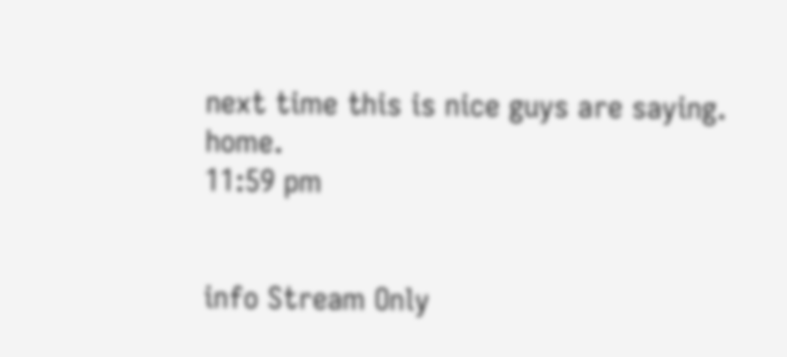next time this is nice guys are saying. home.
11:59 pm


info Stream Only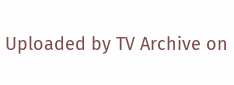Uploaded by TV Archive on